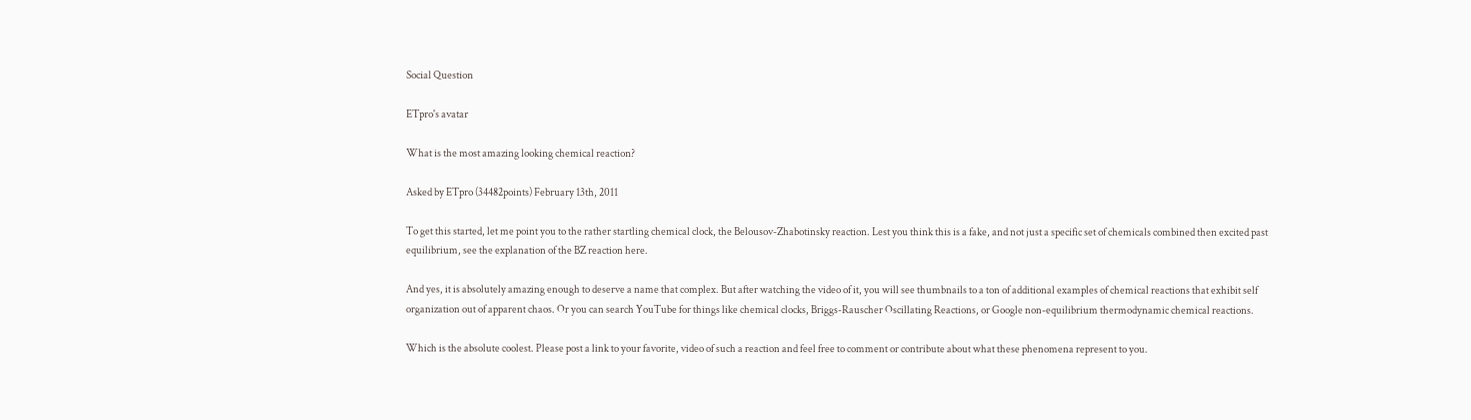Social Question

ETpro's avatar

What is the most amazing looking chemical reaction?

Asked by ETpro (34482points) February 13th, 2011

To get this started, let me point you to the rather startling chemical clock, the Belousov-Zhabotinsky reaction. Lest you think this is a fake, and not just a specific set of chemicals combined then excited past equilibrium, see the explanation of the BZ reaction here.

And yes, it is absolutely amazing enough to deserve a name that complex. But after watching the video of it, you will see thumbnails to a ton of additional examples of chemical reactions that exhibit self organization out of apparent chaos. Or you can search YouTube for things like chemical clocks, Briggs-Rauscher Oscillating Reactions, or Google non-equilibrium thermodynamic chemical reactions.

Which is the absolute coolest. Please post a link to your favorite, video of such a reaction and feel free to comment or contribute about what these phenomena represent to you.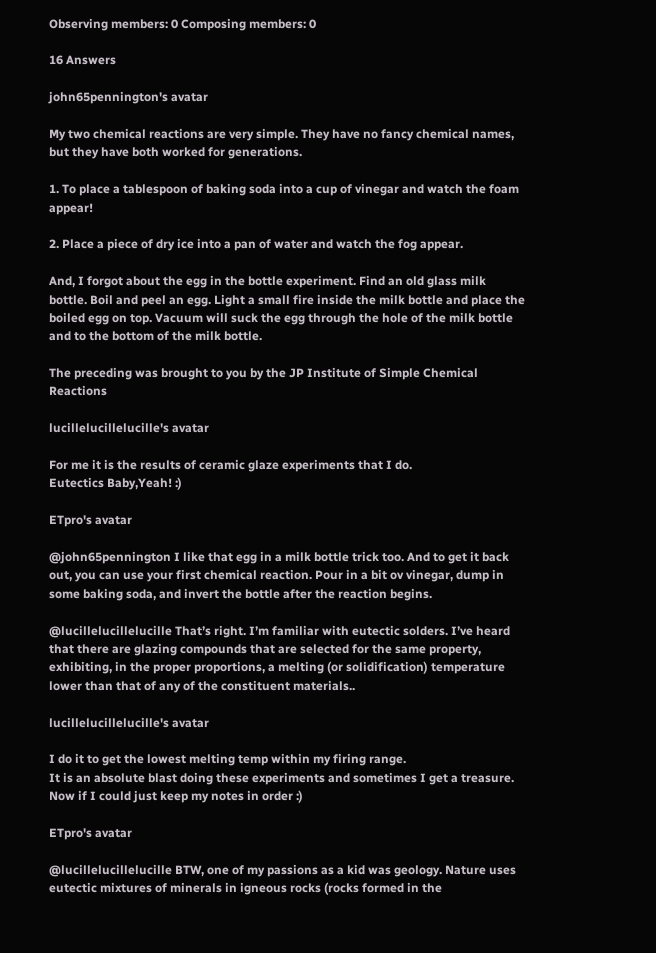Observing members: 0 Composing members: 0

16 Answers

john65pennington's avatar

My two chemical reactions are very simple. They have no fancy chemical names, but they have both worked for generations.

1. To place a tablespoon of baking soda into a cup of vinegar and watch the foam appear!

2. Place a piece of dry ice into a pan of water and watch the fog appear.

And, I forgot about the egg in the bottle experiment. Find an old glass milk bottle. Boil and peel an egg. Light a small fire inside the milk bottle and place the boiled egg on top. Vacuum will suck the egg through the hole of the milk bottle and to the bottom of the milk bottle.

The preceding was brought to you by the JP Institute of Simple Chemical Reactions

lucillelucillelucille's avatar

For me it is the results of ceramic glaze experiments that I do.
Eutectics Baby,Yeah! :)

ETpro's avatar

@john65pennington I like that egg in a milk bottle trick too. And to get it back out, you can use your first chemical reaction. Pour in a bit ov vinegar, dump in some baking soda, and invert the bottle after the reaction begins.

@lucillelucillelucille That’s right. I’m familiar with eutectic solders. I’ve heard that there are glazing compounds that are selected for the same property, exhibiting, in the proper proportions, a melting (or solidification) temperature lower than that of any of the constituent materials..

lucillelucillelucille's avatar

I do it to get the lowest melting temp within my firing range.
It is an absolute blast doing these experiments and sometimes I get a treasure.
Now if I could just keep my notes in order :)

ETpro's avatar

@lucillelucillelucille BTW, one of my passions as a kid was geology. Nature uses eutectic mixtures of minerals in igneous rocks (rocks formed in the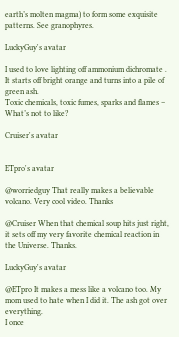earth’s molten magma) to form some exquisite patterns. See granophyres.

LuckyGuy's avatar

I used to love lighting off ammonium dichromate . It starts off bright orange and turns into a pile of green ash.
Toxic chemicals, toxic fumes, sparks and flames – What’s not to like?

Cruiser's avatar


ETpro's avatar

@worriedguy That really makes a believable volcano. Very cool video. Thanks

@Cruiser When that chemical soup hits just right, it sets off my very favorite chemical reaction in the Universe. Thanks.

LuckyGuy's avatar

@ETpro It makes a mess like a volcano too. My mom used to hate when I did it. The ash got over everything.
I once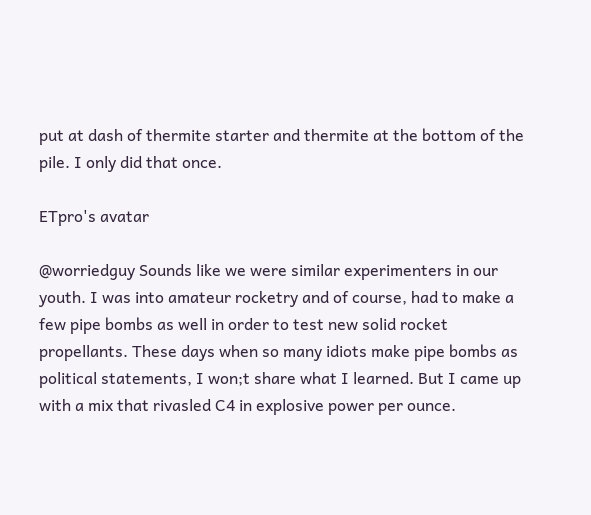put at dash of thermite starter and thermite at the bottom of the pile. I only did that once.

ETpro's avatar

@worriedguy Sounds like we were similar experimenters in our youth. I was into amateur rocketry and of course, had to make a few pipe bombs as well in order to test new solid rocket propellants. These days when so many idiots make pipe bombs as political statements, I won;t share what I learned. But I came up with a mix that rivasled C4 in explosive power per ounce.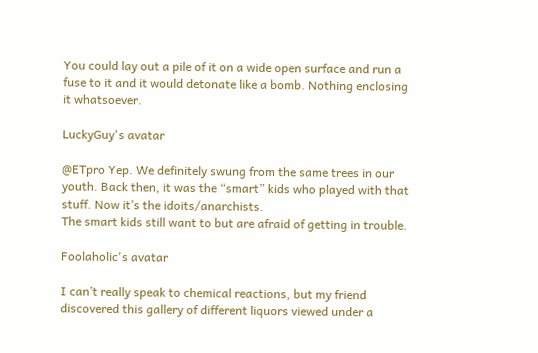You could lay out a pile of it on a wide open surface and run a fuse to it and it would detonate like a bomb. Nothing enclosing it whatsoever.

LuckyGuy's avatar

@ETpro Yep. We definitely swung from the same trees in our youth. Back then, it was the “smart” kids who played with that stuff. Now it’s the idoits/anarchists.
The smart kids still want to but are afraid of getting in trouble.

Foolaholic's avatar

I can’t really speak to chemical reactions, but my friend discovered this gallery of different liquors viewed under a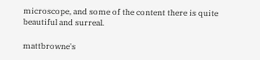microscope, and some of the content there is quite beautiful and surreal.

mattbrowne's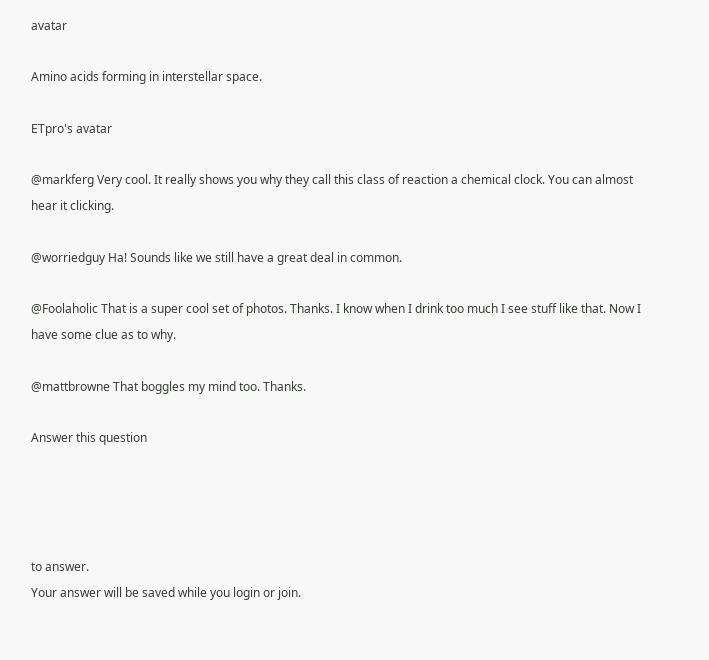avatar

Amino acids forming in interstellar space.

ETpro's avatar

@markferg Very cool. It really shows you why they call this class of reaction a chemical clock. You can almost hear it clicking.

@worriedguy Ha! Sounds like we still have a great deal in common.

@Foolaholic That is a super cool set of photos. Thanks. I know when I drink too much I see stuff like that. Now I have some clue as to why.

@mattbrowne That boggles my mind too. Thanks.

Answer this question




to answer.
Your answer will be saved while you login or join.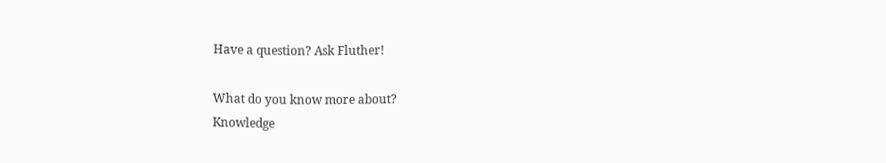Have a question? Ask Fluther!

What do you know more about?
Knowledge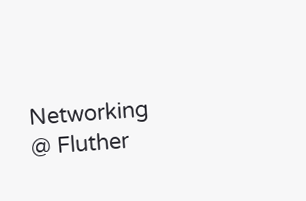Networking @ Fluther